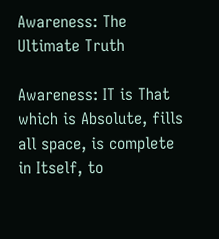Awareness: The Ultimate Truth

Awareness: IT is That which is Absolute, fills all space, is complete in Itself, to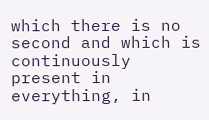which there is no second and which is continuously present in everything, in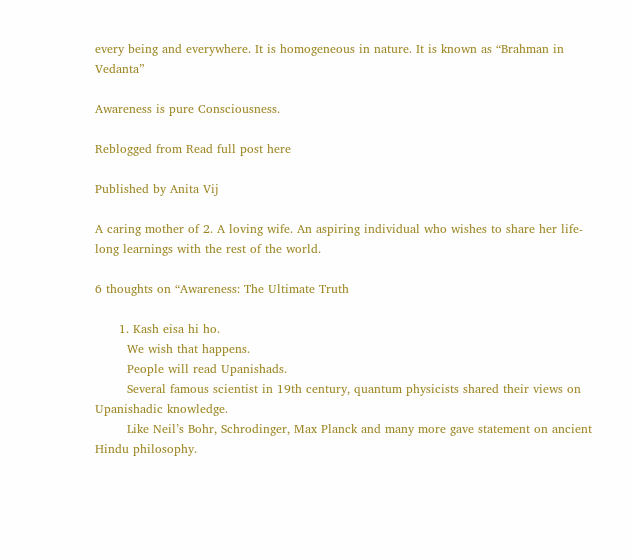every being and everywhere. It is homogeneous in nature. It is known as “Brahman in Vedanta”

Awareness is pure Consciousness.

Reblogged from Read full post here

Published by Anita Vij

A caring mother of 2. A loving wife. An aspiring individual who wishes to share her life-long learnings with the rest of the world.

6 thoughts on “Awareness: The Ultimate Truth

      1. Kash eisa hi ho.
        We wish that happens.
        People will read Upanishads.
        Several famous scientist in 19th century, quantum physicists shared their views on Upanishadic knowledge.
        Like Neil’s Bohr, Schrodinger, Max Planck and many more gave statement on ancient Hindu philosophy.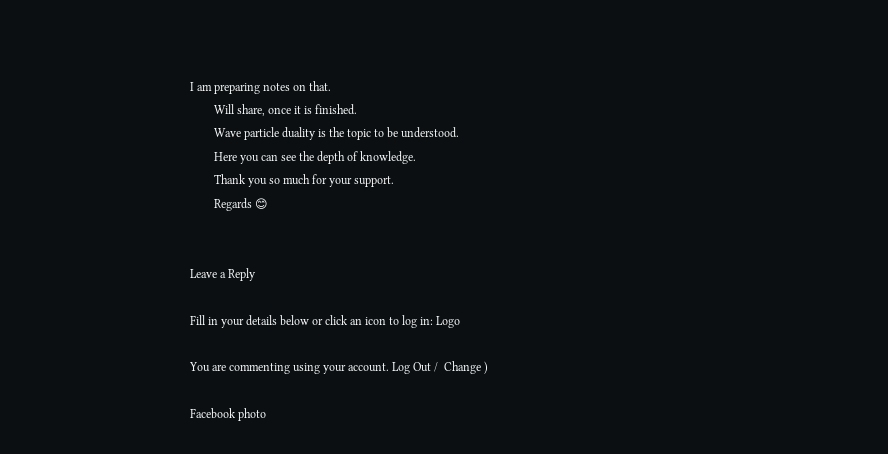I am preparing notes on that.
        Will share, once it is finished.
        Wave particle duality is the topic to be understood.
        Here you can see the depth of knowledge.
        Thank you so much for your support.
        Regards 😊


Leave a Reply

Fill in your details below or click an icon to log in: Logo

You are commenting using your account. Log Out /  Change )

Facebook photo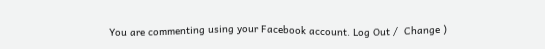You are commenting using your Facebook account. Log Out /  Change )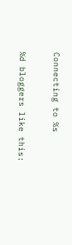Connecting to %s

%d bloggers like this: